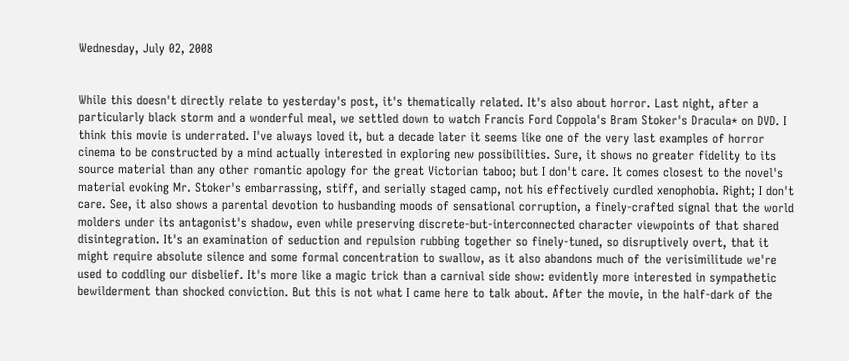Wednesday, July 02, 2008


While this doesn't directly relate to yesterday's post, it's thematically related. It's also about horror. Last night, after a particularly black storm and a wonderful meal, we settled down to watch Francis Ford Coppola's Bram Stoker's Dracula* on DVD. I think this movie is underrated. I've always loved it, but a decade later it seems like one of the very last examples of horror cinema to be constructed by a mind actually interested in exploring new possibilities. Sure, it shows no greater fidelity to its source material than any other romantic apology for the great Victorian taboo; but I don't care. It comes closest to the novel's material evoking Mr. Stoker's embarrassing, stiff, and serially staged camp, not his effectively curdled xenophobia. Right; I don't care. See, it also shows a parental devotion to husbanding moods of sensational corruption, a finely-crafted signal that the world molders under its antagonist's shadow, even while preserving discrete-but-interconnected character viewpoints of that shared disintegration. It's an examination of seduction and repulsion rubbing together so finely-tuned, so disruptively overt, that it might require absolute silence and some formal concentration to swallow, as it also abandons much of the verisimilitude we're used to coddling our disbelief. It's more like a magic trick than a carnival side show: evidently more interested in sympathetic bewilderment than shocked conviction. But this is not what I came here to talk about. After the movie, in the half-dark of the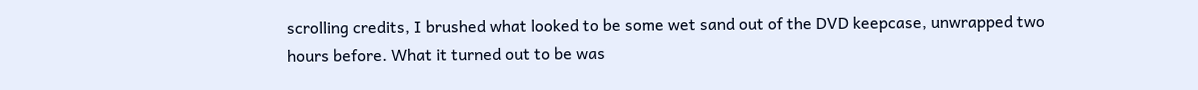scrolling credits, I brushed what looked to be some wet sand out of the DVD keepcase, unwrapped two hours before. What it turned out to be was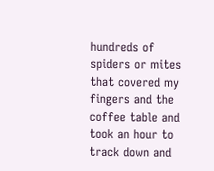hundreds of spiders or mites that covered my fingers and the coffee table and took an hour to track down and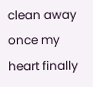clean away once my heart finally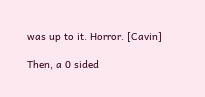was up to it. Horror. [Cavin]

Then, a 0 sided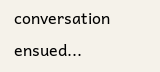conversation ensued...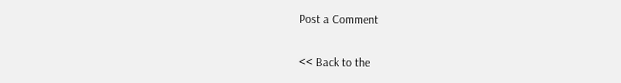Post a Comment

<< Back to the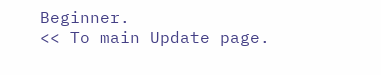Beginner.
<< To main Update page.